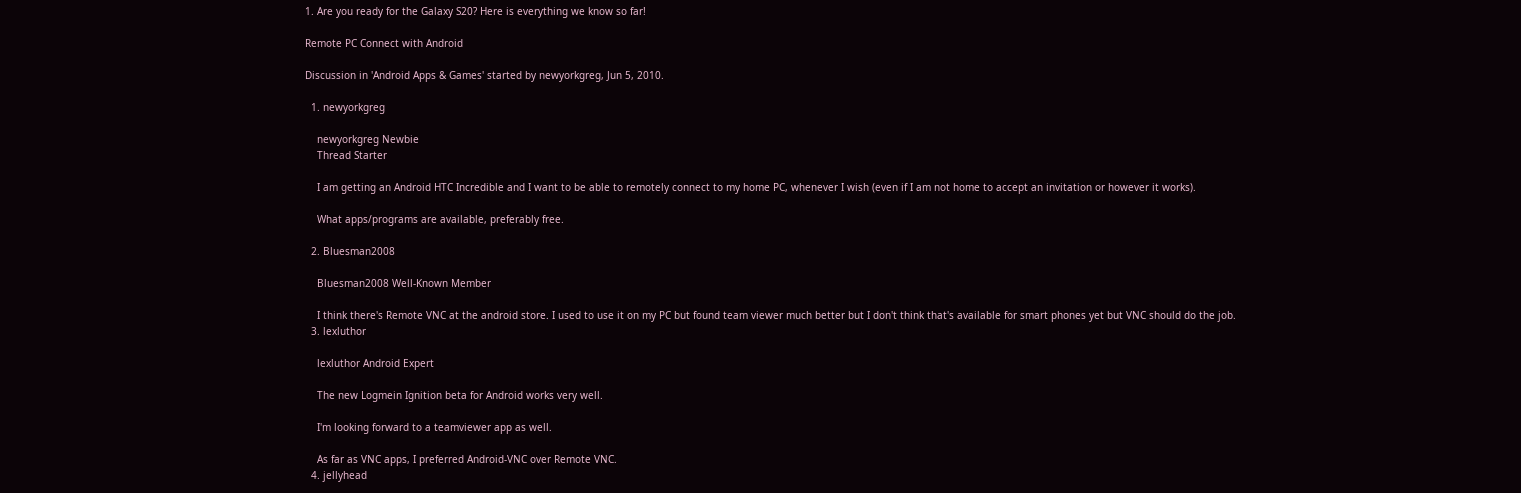1. Are you ready for the Galaxy S20? Here is everything we know so far!

Remote PC Connect with Android

Discussion in 'Android Apps & Games' started by newyorkgreg, Jun 5, 2010.

  1. newyorkgreg

    newyorkgreg Newbie
    Thread Starter

    I am getting an Android HTC Incredible and I want to be able to remotely connect to my home PC, whenever I wish (even if I am not home to accept an invitation or however it works).

    What apps/programs are available, preferably free.

  2. Bluesman2008

    Bluesman2008 Well-Known Member

    I think there's Remote VNC at the android store. I used to use it on my PC but found team viewer much better but I don't think that's available for smart phones yet but VNC should do the job.
  3. lexluthor

    lexluthor Android Expert

    The new Logmein Ignition beta for Android works very well.

    I'm looking forward to a teamviewer app as well.

    As far as VNC apps, I preferred Android-VNC over Remote VNC.
  4. jellyhead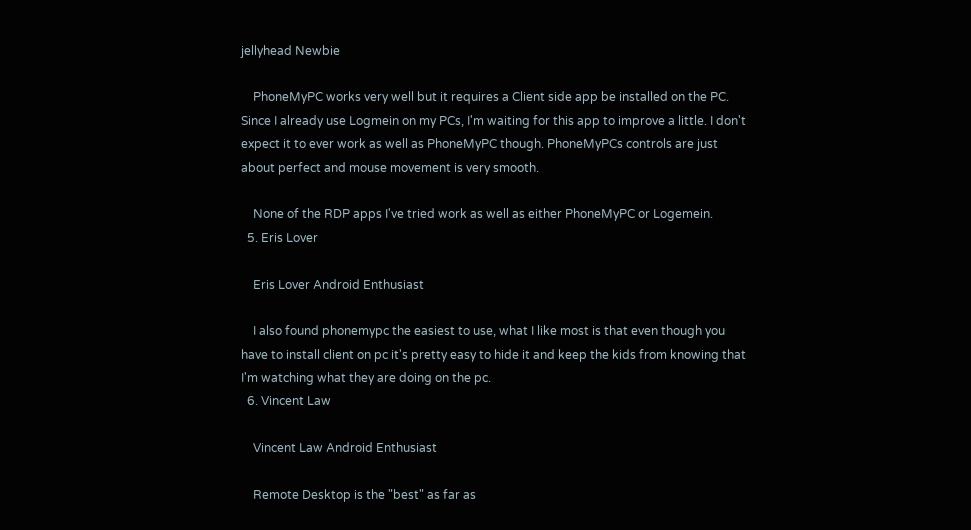jellyhead Newbie

    PhoneMyPC works very well but it requires a Client side app be installed on the PC. Since I already use Logmein on my PCs, I'm waiting for this app to improve a little. I don't expect it to ever work as well as PhoneMyPC though. PhoneMyPCs controls are just about perfect and mouse movement is very smooth.

    None of the RDP apps I've tried work as well as either PhoneMyPC or Logemein.
  5. Eris Lover

    Eris Lover Android Enthusiast

    I also found phonemypc the easiest to use, what I like most is that even though you have to install client on pc it's pretty easy to hide it and keep the kids from knowing that I'm watching what they are doing on the pc.
  6. Vincent Law

    Vincent Law Android Enthusiast

    Remote Desktop is the "best" as far as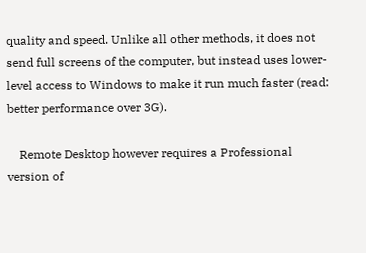quality and speed. Unlike all other methods, it does not send full screens of the computer, but instead uses lower-level access to Windows to make it run much faster (read: better performance over 3G).

    Remote Desktop however requires a Professional version of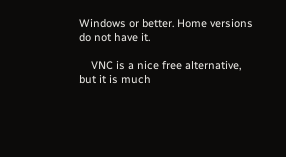Windows or better. Home versions do not have it.

    VNC is a nice free alternative, but it is much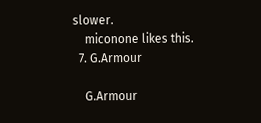slower.
    miconone likes this.
  7. G.Armour

    G.Armour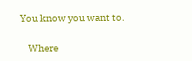You know you want to.

    Where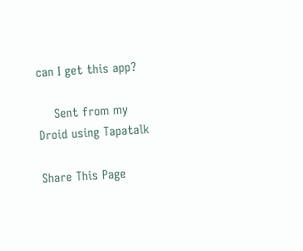can I get this app?

    Sent from my Droid using Tapatalk

Share This Page